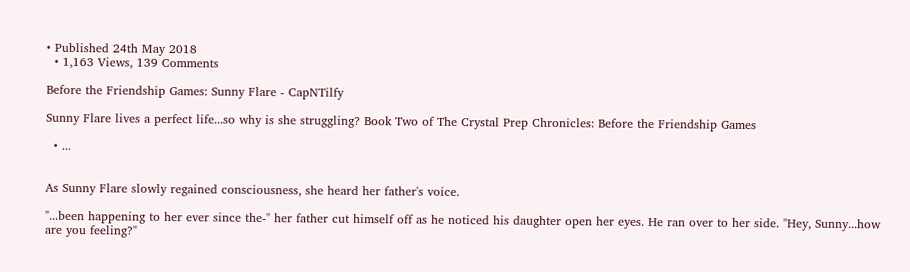• Published 24th May 2018
  • 1,163 Views, 139 Comments

Before the Friendship Games: Sunny Flare - CapNTilfy

Sunny Flare lives a perfect life...so why is she struggling? Book Two of The Crystal Prep Chronicles: Before the Friendship Games

  • ...


As Sunny Flare slowly regained consciousness, she heard her father's voice.

"...been happening to her ever since the-" her father cut himself off as he noticed his daughter open her eyes. He ran over to her side. "Hey, Sunny...how are you feeling?"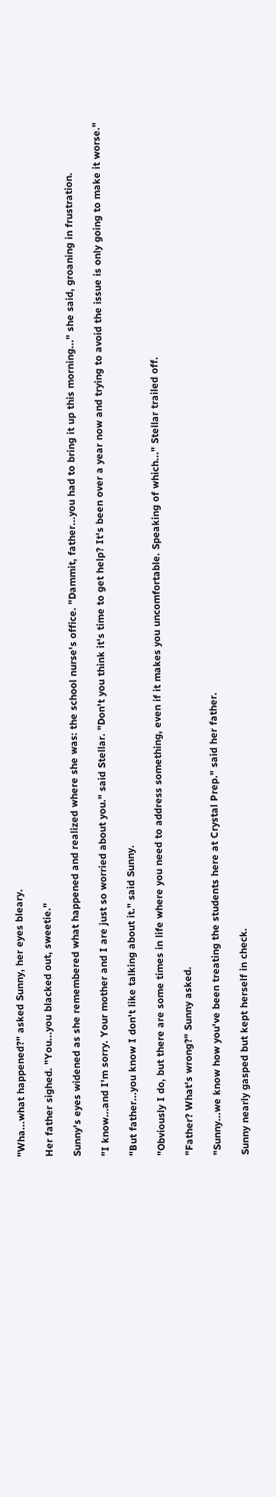"Wha...what happened?" asked Sunny, her eyes bleary.

Her father sighed. "You...you blacked out, sweetie."

Sunny's eyes widened as she remembered what happened and realized where she was: the school nurse's office. "Dammit, father...you had to bring it up this morning..." she said, groaning in frustration.

"I know...and I'm sorry. Your mother and I are just so worried about you." said Stellar. "Don't you think it's time to get help? It's been over a year now and trying to avoid the issue is only going to make it worse."

"But father...you know I don't like talking about it." said Sunny.

"Obviously I do, but there are some times in life where you need to address something, even if it makes you uncomfortable. Speaking of which..." Stellar trailed off.

"Father? What's wrong?" Sunny asked.

"Sunny...we know how you've been treating the students here at Crystal Prep." said her father.

Sunny nearly gasped but kept herself in check.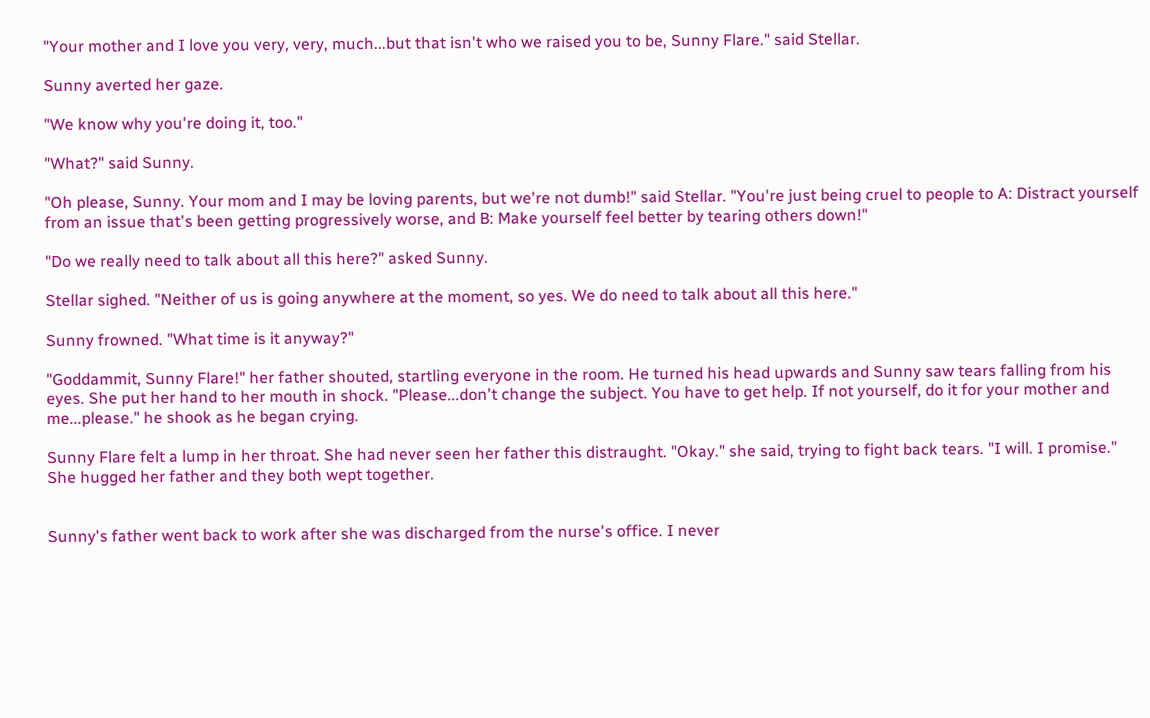"Your mother and I love you very, very, much...but that isn't who we raised you to be, Sunny Flare." said Stellar.

Sunny averted her gaze.

"We know why you're doing it, too."

"What?" said Sunny.

"Oh please, Sunny. Your mom and I may be loving parents, but we're not dumb!" said Stellar. "You're just being cruel to people to A: Distract yourself from an issue that's been getting progressively worse, and B: Make yourself feel better by tearing others down!"

"Do we really need to talk about all this here?" asked Sunny.

Stellar sighed. "Neither of us is going anywhere at the moment, so yes. We do need to talk about all this here."

Sunny frowned. "What time is it anyway?"

"Goddammit, Sunny Flare!" her father shouted, startling everyone in the room. He turned his head upwards and Sunny saw tears falling from his eyes. She put her hand to her mouth in shock. "Please...don't change the subject. You have to get help. If not yourself, do it for your mother and me...please." he shook as he began crying.

Sunny Flare felt a lump in her throat. She had never seen her father this distraught. "Okay." she said, trying to fight back tears. "I will. I promise." She hugged her father and they both wept together.


Sunny's father went back to work after she was discharged from the nurse's office. I never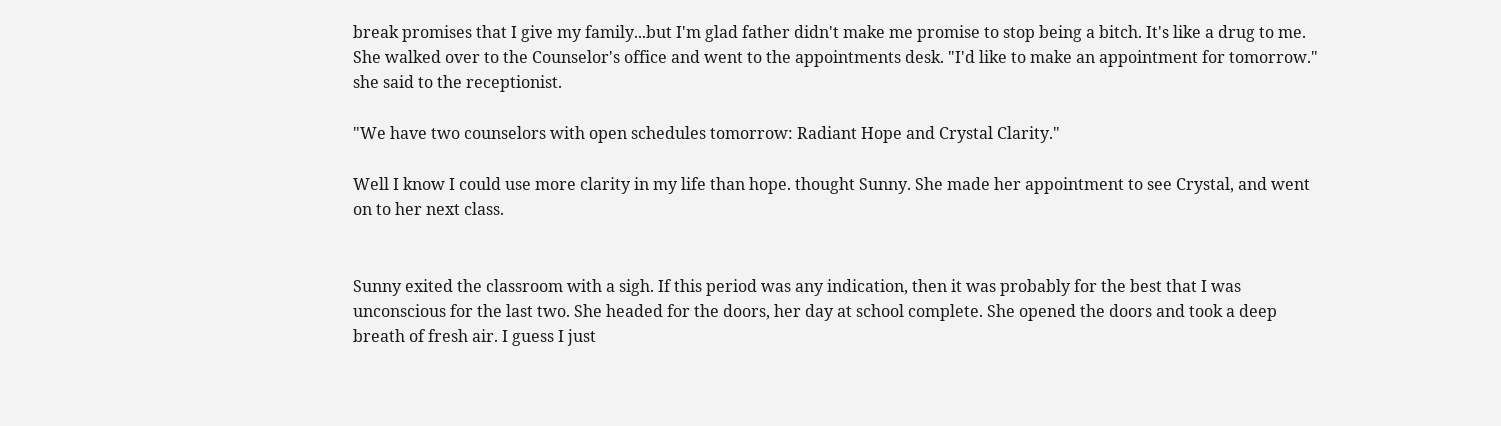break promises that I give my family...but I'm glad father didn't make me promise to stop being a bitch. It's like a drug to me. She walked over to the Counselor's office and went to the appointments desk. "I'd like to make an appointment for tomorrow." she said to the receptionist.

"We have two counselors with open schedules tomorrow: Radiant Hope and Crystal Clarity."

Well I know I could use more clarity in my life than hope. thought Sunny. She made her appointment to see Crystal, and went on to her next class.


Sunny exited the classroom with a sigh. If this period was any indication, then it was probably for the best that I was unconscious for the last two. She headed for the doors, her day at school complete. She opened the doors and took a deep breath of fresh air. I guess I just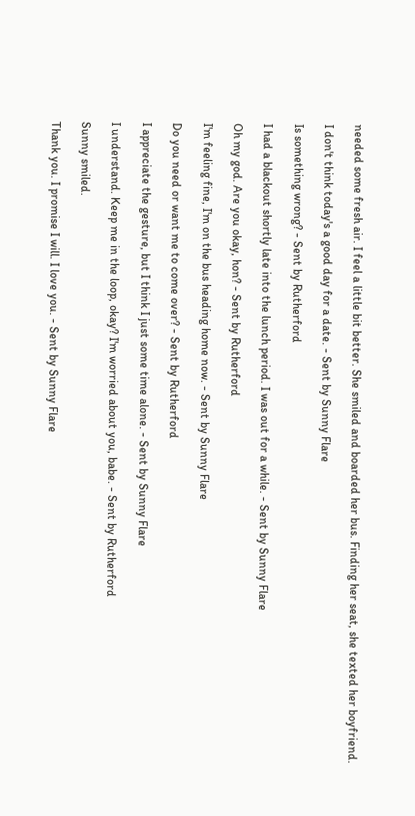needed some fresh air. I feel a little bit better. She smiled and boarded her bus. Finding her seat, she texted her boyfriend.

I don't think today's a good day for a date. - Sent by Sunny Flare

Is something wrong? - Sent by Rutherford

I had a blackout shortly late into the lunch period. I was out for a while. - Sent by Sunny Flare

Oh my god. Are you okay, hon? - Sent by Rutherford

I'm feeling fine, I'm on the bus heading home now. - Sent by Sunny Flare

Do you need or want me to come over? - Sent by Rutherford

I appreciate the gesture, but I think I just some time alone. - Sent by Sunny Flare

I understand. Keep me in the loop, okay? I'm worried about you, babe. - Sent by Rutherford

Sunny smiled.

Thank you. I promise I will. I love you. - Sent by Sunny Flare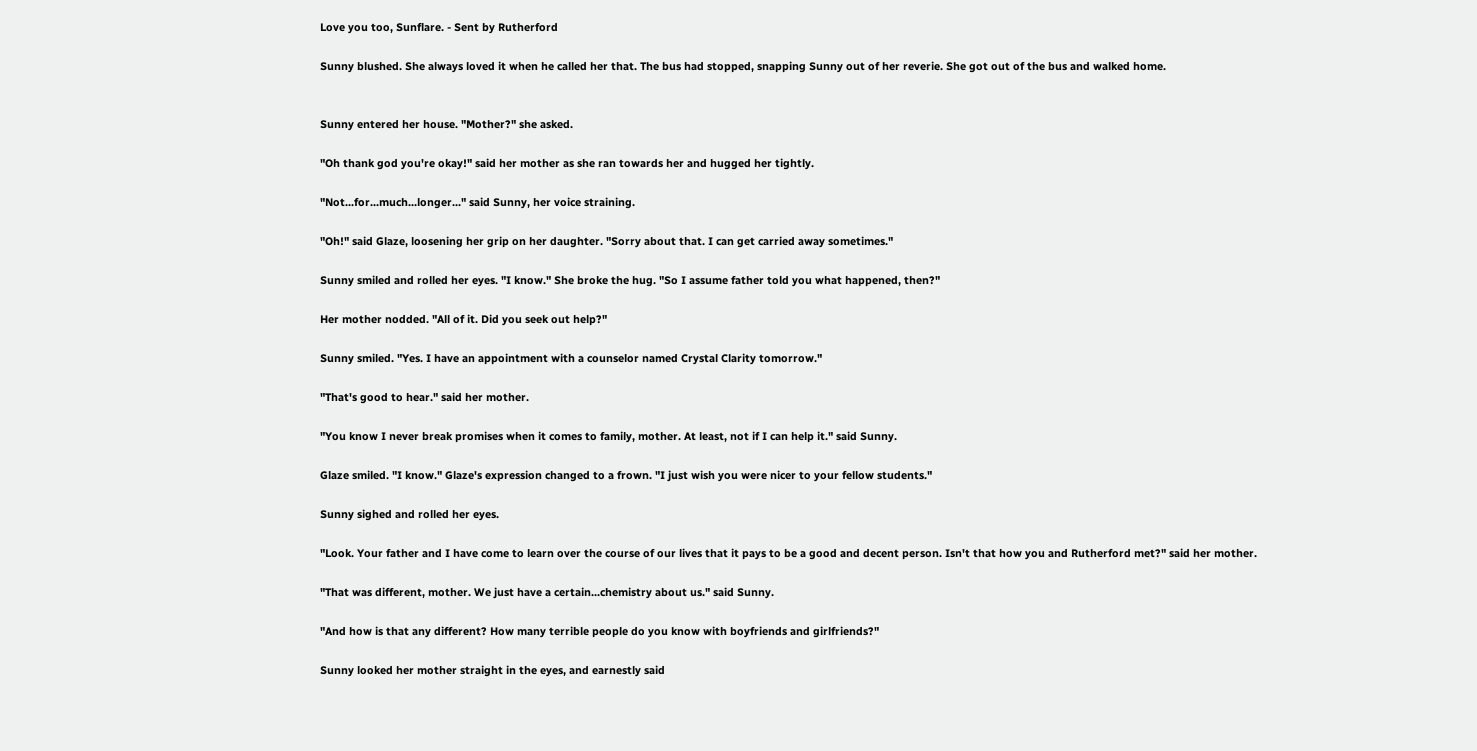Love you too, Sunflare. - Sent by Rutherford

Sunny blushed. She always loved it when he called her that. The bus had stopped, snapping Sunny out of her reverie. She got out of the bus and walked home.


Sunny entered her house. "Mother?" she asked.

"Oh thank god you're okay!" said her mother as she ran towards her and hugged her tightly.

"Not...for...much...longer..." said Sunny, her voice straining.

"Oh!" said Glaze, loosening her grip on her daughter. "Sorry about that. I can get carried away sometimes."

Sunny smiled and rolled her eyes. "I know." She broke the hug. "So I assume father told you what happened, then?"

Her mother nodded. "All of it. Did you seek out help?"

Sunny smiled. "Yes. I have an appointment with a counselor named Crystal Clarity tomorrow."

"That's good to hear." said her mother.

"You know I never break promises when it comes to family, mother. At least, not if I can help it." said Sunny.

Glaze smiled. "I know." Glaze's expression changed to a frown. "I just wish you were nicer to your fellow students."

Sunny sighed and rolled her eyes.

"Look. Your father and I have come to learn over the course of our lives that it pays to be a good and decent person. Isn't that how you and Rutherford met?" said her mother.

"That was different, mother. We just have a certain...chemistry about us." said Sunny.

"And how is that any different? How many terrible people do you know with boyfriends and girlfriends?"

Sunny looked her mother straight in the eyes, and earnestly said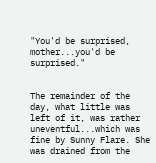"You'd be surprised, mother...you'd be surprised."


The remainder of the day, what little was left of it, was rather uneventful...which was fine by Sunny Flare. She was drained from the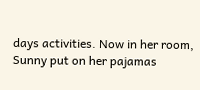days activities. Now in her room, Sunny put on her pajamas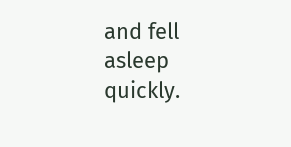and fell asleep quickly.